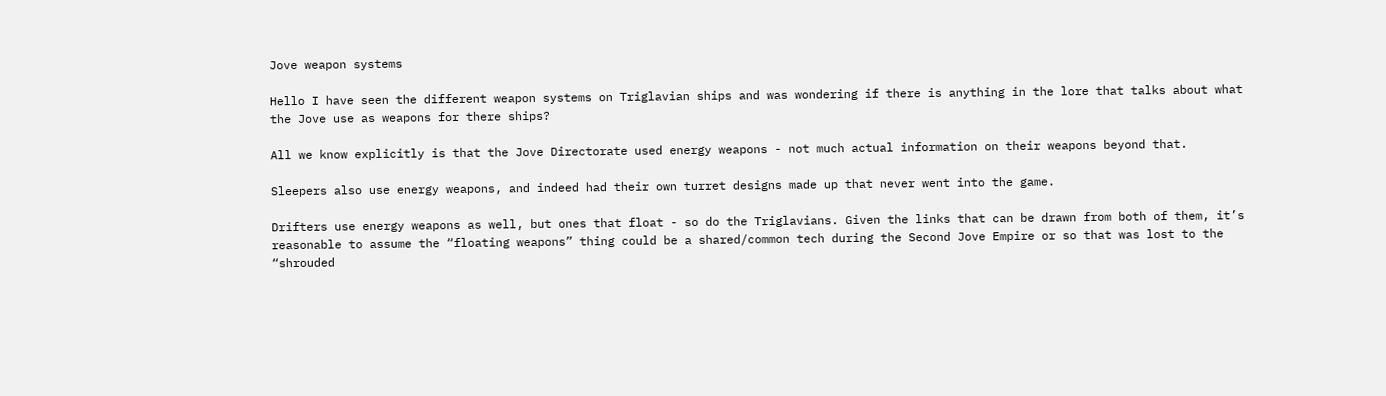Jove weapon systems

Hello I have seen the different weapon systems on Triglavian ships and was wondering if there is anything in the lore that talks about what the Jove use as weapons for there ships?

All we know explicitly is that the Jove Directorate used energy weapons - not much actual information on their weapons beyond that.

Sleepers also use energy weapons, and indeed had their own turret designs made up that never went into the game.

Drifters use energy weapons as well, but ones that float - so do the Triglavians. Given the links that can be drawn from both of them, it’s reasonable to assume the “floating weapons” thing could be a shared/common tech during the Second Jove Empire or so that was lost to the “shrouded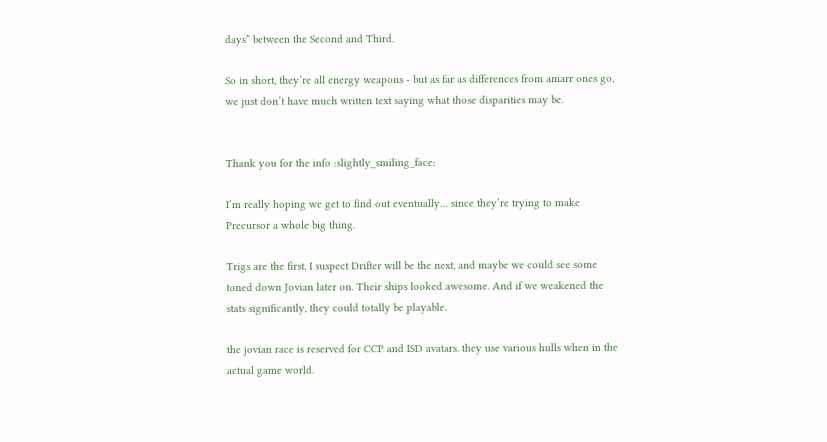days” between the Second and Third.

So in short, they’re all energy weapons - but as far as differences from amarr ones go, we just don’t have much written text saying what those disparities may be.


Thank you for the info :slightly_smiling_face:

I’m really hoping we get to find out eventually… since they’re trying to make Precursor a whole big thing.

Trigs are the first, I suspect Drifter will be the next, and maybe we could see some toned down Jovian later on. Their ships looked awesome. And if we weakened the stats significantly, they could totally be playable.

the jovian race is reserved for CCP and ISD avatars. they use various hulls when in the actual game world.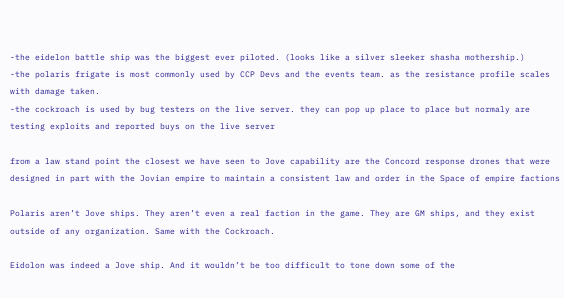-the eidelon battle ship was the biggest ever piloted. (looks like a silver sleeker shasha mothership.)
-the polaris frigate is most commonly used by CCP Devs and the events team. as the resistance profile scales with damage taken.
-the cockroach is used by bug testers on the live server. they can pop up place to place but normaly are testing exploits and reported buys on the live server

from a law stand point the closest we have seen to Jove capability are the Concord response drones that were designed in part with the Jovian empire to maintain a consistent law and order in the Space of empire factions

Polaris aren’t Jove ships. They aren’t even a real faction in the game. They are GM ships, and they exist outside of any organization. Same with the Cockroach.

Eidolon was indeed a Jove ship. And it wouldn’t be too difficult to tone down some of the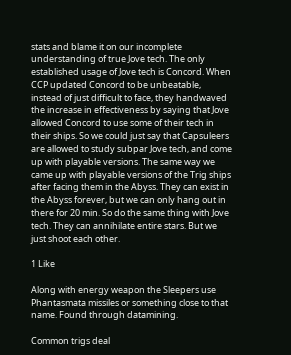stats and blame it on our incomplete understanding of true Jove tech. The only established usage of Jove tech is Concord. When CCP updated Concord to be unbeatable, instead of just difficult to face, they handwaved the increase in effectiveness by saying that Jove allowed Concord to use some of their tech in their ships. So we could just say that Capsuleers are allowed to study subpar Jove tech, and come up with playable versions. The same way we came up with playable versions of the Trig ships after facing them in the Abyss. They can exist in the Abyss forever, but we can only hang out in there for 20 min. So do the same thing with Jove tech. They can annihilate entire stars. But we just shoot each other.

1 Like

Along with energy weapon the Sleepers use Phantasmata missiles or something close to that name. Found through datamining.

Common trigs deal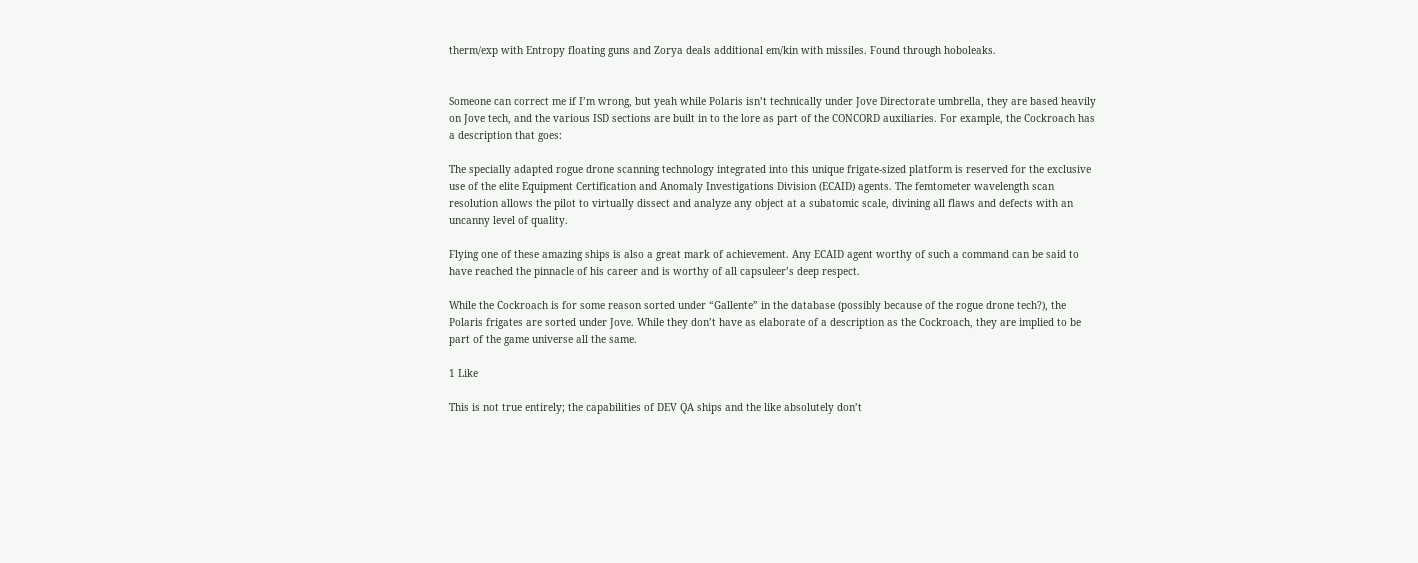therm/exp with Entropy floating guns and Zorya deals additional em/kin with missiles. Found through hoboleaks.


Someone can correct me if I’m wrong, but yeah while Polaris isn’t technically under Jove Directorate umbrella, they are based heavily on Jove tech, and the various ISD sections are built in to the lore as part of the CONCORD auxiliaries. For example, the Cockroach has a description that goes:

The specially adapted rogue drone scanning technology integrated into this unique frigate-sized platform is reserved for the exclusive use of the elite Equipment Certification and Anomaly Investigations Division (ECAID) agents. The femtometer wavelength scan resolution allows the pilot to virtually dissect and analyze any object at a subatomic scale, divining all flaws and defects with an uncanny level of quality.

Flying one of these amazing ships is also a great mark of achievement. Any ECAID agent worthy of such a command can be said to have reached the pinnacle of his career and is worthy of all capsuleer’s deep respect.

While the Cockroach is for some reason sorted under “Gallente” in the database (possibly because of the rogue drone tech?), the Polaris frigates are sorted under Jove. While they don’t have as elaborate of a description as the Cockroach, they are implied to be part of the game universe all the same.

1 Like

This is not true entirely; the capabilities of DEV QA ships and the like absolutely don’t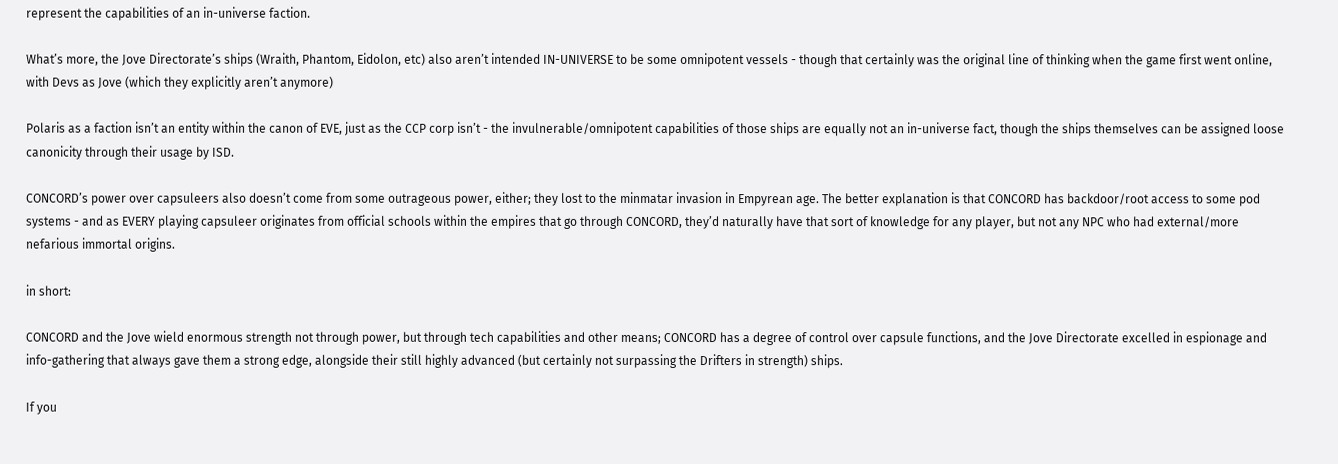represent the capabilities of an in-universe faction.

What’s more, the Jove Directorate’s ships (Wraith, Phantom, Eidolon, etc) also aren’t intended IN-UNIVERSE to be some omnipotent vessels - though that certainly was the original line of thinking when the game first went online, with Devs as Jove (which they explicitly aren’t anymore)

Polaris as a faction isn’t an entity within the canon of EVE, just as the CCP corp isn’t - the invulnerable/omnipotent capabilities of those ships are equally not an in-universe fact, though the ships themselves can be assigned loose canonicity through their usage by ISD.

CONCORD’s power over capsuleers also doesn’t come from some outrageous power, either; they lost to the minmatar invasion in Empyrean age. The better explanation is that CONCORD has backdoor/root access to some pod systems - and as EVERY playing capsuleer originates from official schools within the empires that go through CONCORD, they’d naturally have that sort of knowledge for any player, but not any NPC who had external/more nefarious immortal origins.

in short:

CONCORD and the Jove wield enormous strength not through power, but through tech capabilities and other means; CONCORD has a degree of control over capsule functions, and the Jove Directorate excelled in espionage and info-gathering that always gave them a strong edge, alongside their still highly advanced (but certainly not surpassing the Drifters in strength) ships.

If you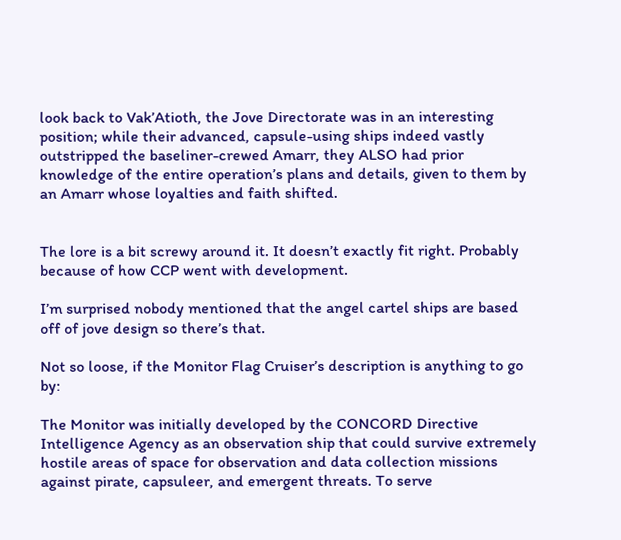look back to Vak’Atioth, the Jove Directorate was in an interesting position; while their advanced, capsule-using ships indeed vastly outstripped the baseliner-crewed Amarr, they ALSO had prior knowledge of the entire operation’s plans and details, given to them by an Amarr whose loyalties and faith shifted.


The lore is a bit screwy around it. It doesn’t exactly fit right. Probably because of how CCP went with development.

I’m surprised nobody mentioned that the angel cartel ships are based off of jove design so there’s that.

Not so loose, if the Monitor Flag Cruiser’s description is anything to go by:

The Monitor was initially developed by the CONCORD Directive Intelligence Agency as an observation ship that could survive extremely hostile areas of space for observation and data collection missions against pirate, capsuleer, and emergent threats. To serve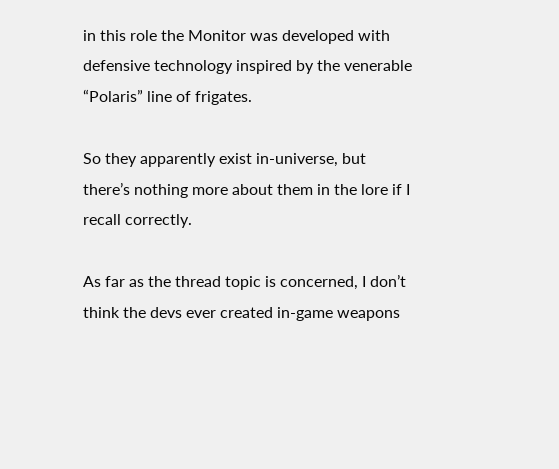in this role the Monitor was developed with defensive technology inspired by the venerable “Polaris” line of frigates.

So they apparently exist in-universe, but there’s nothing more about them in the lore if I recall correctly.

As far as the thread topic is concerned, I don’t think the devs ever created in-game weapons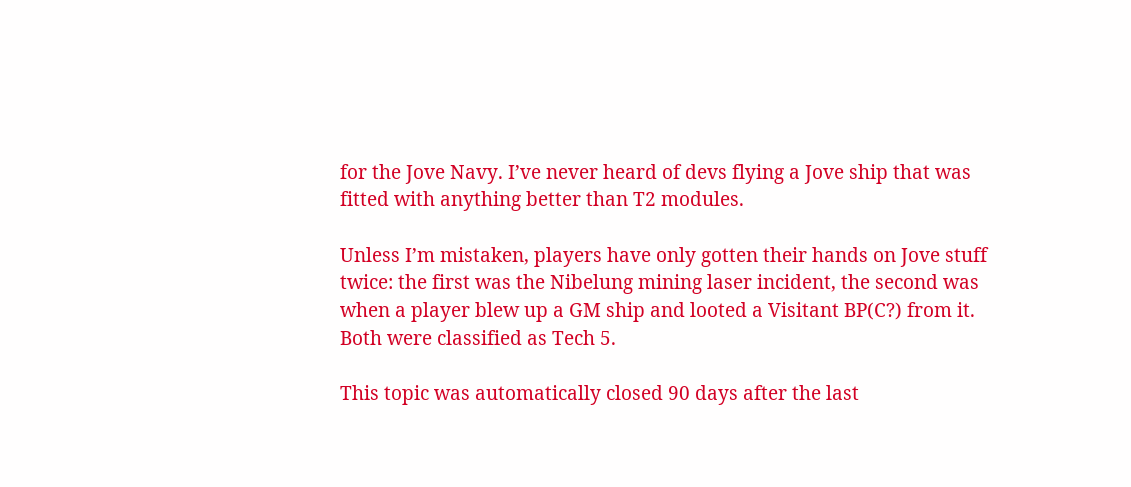for the Jove Navy. I’ve never heard of devs flying a Jove ship that was fitted with anything better than T2 modules.

Unless I’m mistaken, players have only gotten their hands on Jove stuff twice: the first was the Nibelung mining laser incident, the second was when a player blew up a GM ship and looted a Visitant BP(C?) from it. Both were classified as Tech 5.

This topic was automatically closed 90 days after the last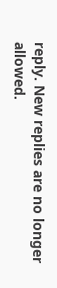reply. New replies are no longer allowed.